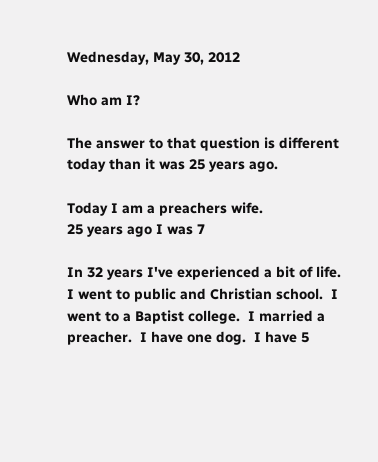Wednesday, May 30, 2012

Who am I?

The answer to that question is different today than it was 25 years ago.

Today I am a preachers wife.
25 years ago I was 7

In 32 years I've experienced a bit of life.  I went to public and Christian school.  I went to a Baptist college.  I married a preacher.  I have one dog.  I have 5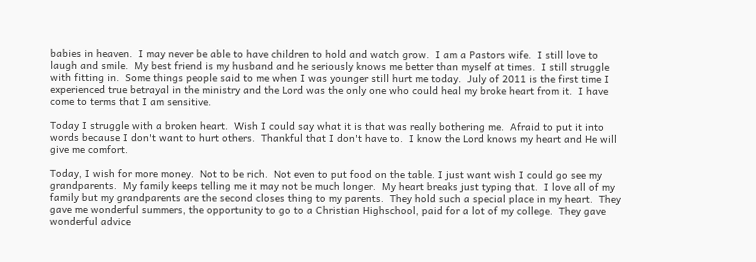babies in heaven.  I may never be able to have children to hold and watch grow.  I am a Pastors wife.  I still love to laugh and smile.  My best friend is my husband and he seriously knows me better than myself at times.  I still struggle with fitting in.  Some things people said to me when I was younger still hurt me today.  July of 2011 is the first time I experienced true betrayal in the ministry and the Lord was the only one who could heal my broke heart from it.  I have come to terms that I am sensitive.

Today I struggle with a broken heart.  Wish I could say what it is that was really bothering me.  Afraid to put it into words because I don't want to hurt others.  Thankful that I don't have to.  I know the Lord knows my heart and He will give me comfort.

Today, I wish for more money.  Not to be rich.  Not even to put food on the table. I just want wish I could go see my grandparents.  My family keeps telling me it may not be much longer.  My heart breaks just typing that.  I love all of my family but my grandparents are the second closes thing to my parents.  They hold such a special place in my heart.  They gave me wonderful summers, the opportunity to go to a Christian Highschool, paid for a lot of my college.  They gave wonderful advice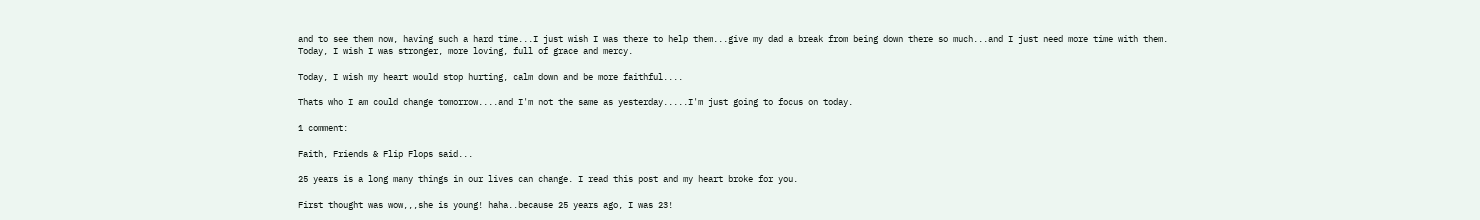and to see them now, having such a hard time...I just wish I was there to help them...give my dad a break from being down there so much...and I just need more time with them.
Today, I wish I was stronger, more loving, full of grace and mercy.

Today, I wish my heart would stop hurting, calm down and be more faithful....

Thats who I am could change tomorrow....and I'm not the same as yesterday.....I'm just going to focus on today.

1 comment:

Faith, Friends & Flip Flops said...

25 years is a long many things in our lives can change. I read this post and my heart broke for you.

First thought was wow,,,she is young! haha..because 25 years ago, I was 23!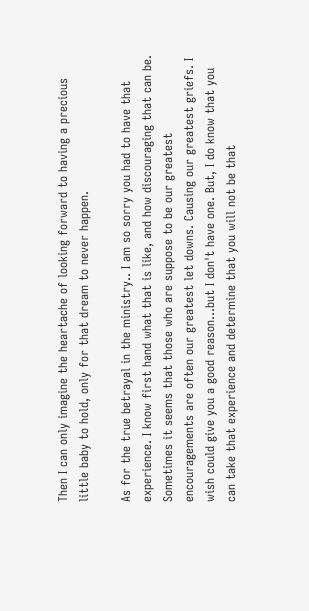Then I can only imagine the heartache of looking forward to having a precious little baby to hold, only for that dream to never happen.

As for the true betrayal in the ministry.. I am so sorry you had to have that experience. I know first hand what that is like, and how discouraging that can be. Sometimes it seems that those who are suppose to be our greatest encouragements are often our greatest let downs. Causing our greatest griefs. I wish could give you a good reason...but I don't have one. But, I do know that you can take that experience and determine that you will not be that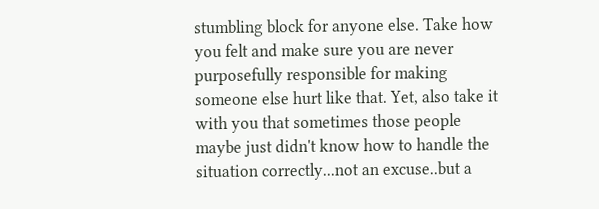stumbling block for anyone else. Take how you felt and make sure you are never purposefully responsible for making someone else hurt like that. Yet, also take it with you that sometimes those people maybe just didn't know how to handle the situation correctly...not an excuse..but a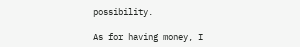possibility.

As for having money, I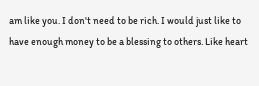am like you. I don't need to be rich. I would just like to have enough money to be a blessing to others. Like heart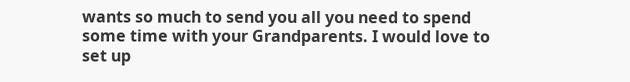wants so much to send you all you need to spend some time with your Grandparents. I would love to set up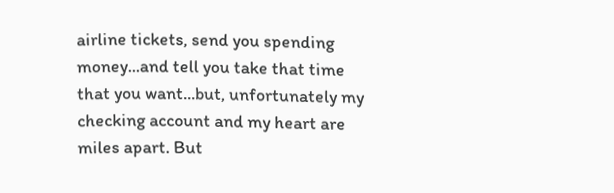airline tickets, send you spending money...and tell you take that time that you want...but, unfortunately my checking account and my heart are miles apart. But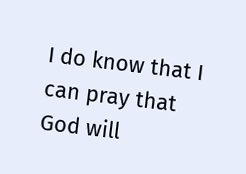I do know that I can pray that God will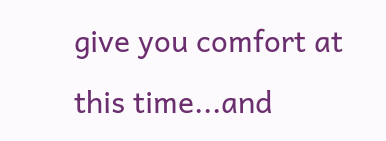give you comfort at this time...and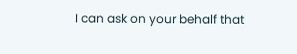I can ask on your behalf that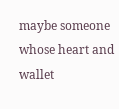maybe someone whose heart and wallet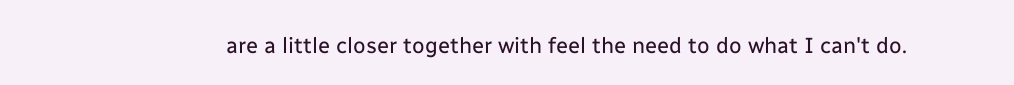are a little closer together with feel the need to do what I can't do.